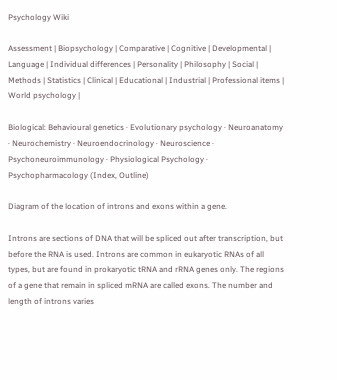Psychology Wiki

Assessment | Biopsychology | Comparative | Cognitive | Developmental | Language | Individual differences | Personality | Philosophy | Social |
Methods | Statistics | Clinical | Educational | Industrial | Professional items | World psychology |

Biological: Behavioural genetics · Evolutionary psychology · Neuroanatomy · Neurochemistry · Neuroendocrinology · Neuroscience · Psychoneuroimmunology · Physiological Psychology · Psychopharmacology (Index, Outline)

Diagram of the location of introns and exons within a gene.

Introns are sections of DNA that will be spliced out after transcription, but before the RNA is used. Introns are common in eukaryotic RNAs of all types, but are found in prokaryotic tRNA and rRNA genes only. The regions of a gene that remain in spliced mRNA are called exons. The number and length of introns varies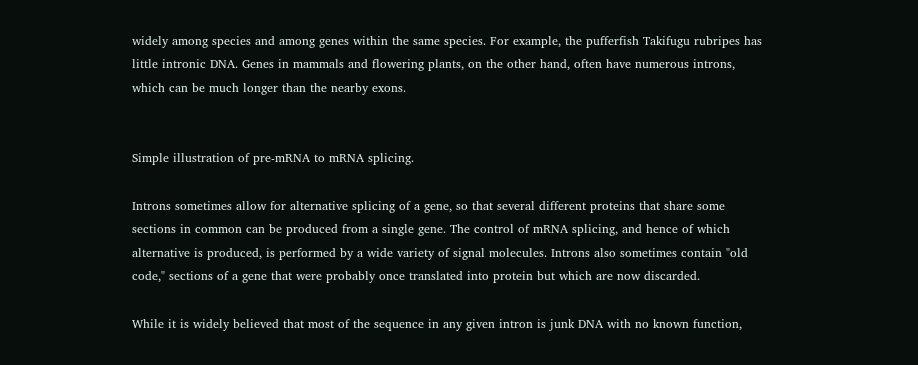widely among species and among genes within the same species. For example, the pufferfish Takifugu rubripes has little intronic DNA. Genes in mammals and flowering plants, on the other hand, often have numerous introns, which can be much longer than the nearby exons.


Simple illustration of pre-mRNA to mRNA splicing.

Introns sometimes allow for alternative splicing of a gene, so that several different proteins that share some sections in common can be produced from a single gene. The control of mRNA splicing, and hence of which alternative is produced, is performed by a wide variety of signal molecules. Introns also sometimes contain "old code," sections of a gene that were probably once translated into protein but which are now discarded.

While it is widely believed that most of the sequence in any given intron is junk DNA with no known function,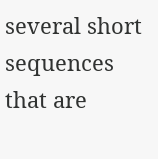several short sequences that are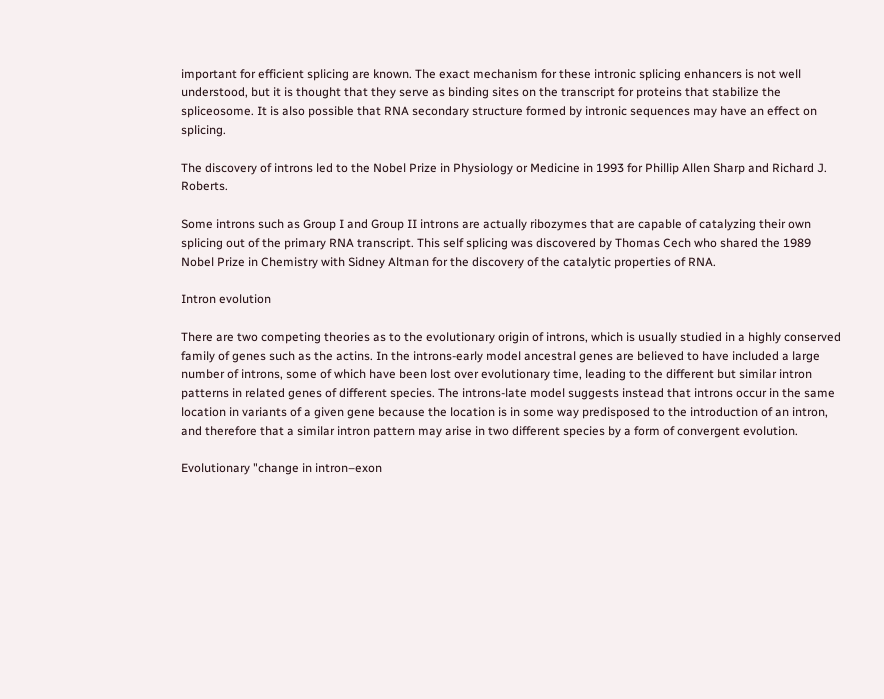important for efficient splicing are known. The exact mechanism for these intronic splicing enhancers is not well understood, but it is thought that they serve as binding sites on the transcript for proteins that stabilize the spliceosome. It is also possible that RNA secondary structure formed by intronic sequences may have an effect on splicing.

The discovery of introns led to the Nobel Prize in Physiology or Medicine in 1993 for Phillip Allen Sharp and Richard J. Roberts.

Some introns such as Group I and Group II introns are actually ribozymes that are capable of catalyzing their own splicing out of the primary RNA transcript. This self splicing was discovered by Thomas Cech who shared the 1989 Nobel Prize in Chemistry with Sidney Altman for the discovery of the catalytic properties of RNA.

Intron evolution

There are two competing theories as to the evolutionary origin of introns, which is usually studied in a highly conserved family of genes such as the actins. In the introns-early model ancestral genes are believed to have included a large number of introns, some of which have been lost over evolutionary time, leading to the different but similar intron patterns in related genes of different species. The introns-late model suggests instead that introns occur in the same location in variants of a given gene because the location is in some way predisposed to the introduction of an intron, and therefore that a similar intron pattern may arise in two different species by a form of convergent evolution.

Evolutionary "change in intron–exon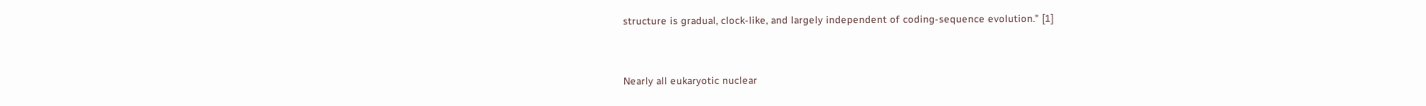structure is gradual, clock-like, and largely independent of coding-sequence evolution." [1]


Nearly all eukaryotic nuclear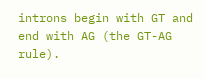introns begin with GT and end with AG (the GT-AG rule).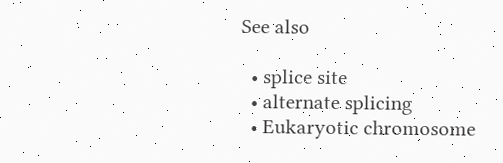See also

  • splice site
  • alternate splicing
  • Eukaryotic chromosome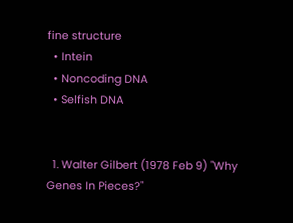fine structure
  • Intein
  • Noncoding DNA
  • Selfish DNA


  1. Walter Gilbert (1978 Feb 9) "Why Genes In Pieces?"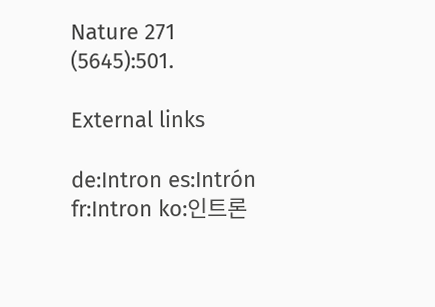Nature 271 (5645):501.

External links

de:Intron es:Intrón fr:Intron ko:인트론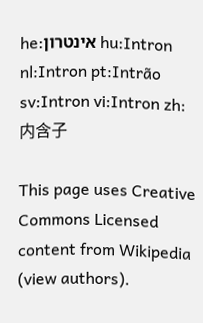he:אינטרון hu:Intron nl:Intron pt:Intrão sv:Intron vi:Intron zh:内含子

This page uses Creative Commons Licensed content from Wikipedia (view authors).